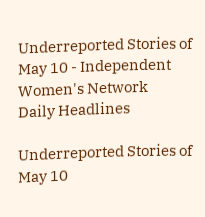Underreported Stories of May 10 - Independent Women's Network
Daily Headlines

Underreported Stories of May 10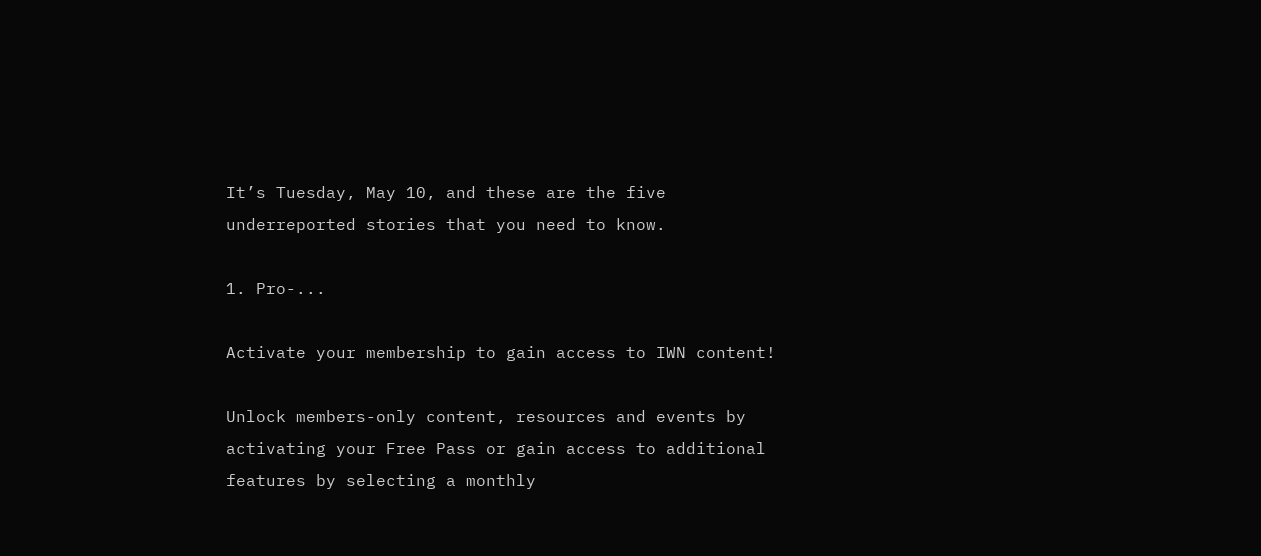It’s Tuesday, May 10, and these are the five underreported stories that you need to know.

1. Pro-...

Activate your membership to gain access to IWN content!

Unlock members-only content, resources and events by activating your Free Pass or gain access to additional features by selecting a monthly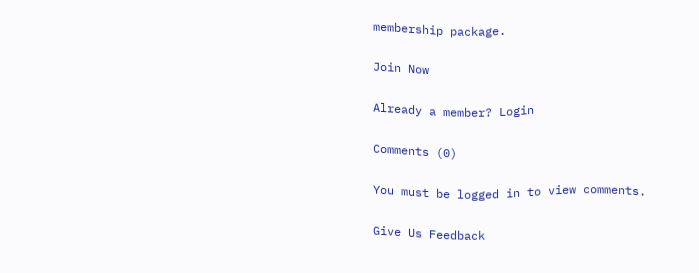membership package.

Join Now

Already a member? Login

Comments (0)

You must be logged in to view comments.

Give Us Feedback